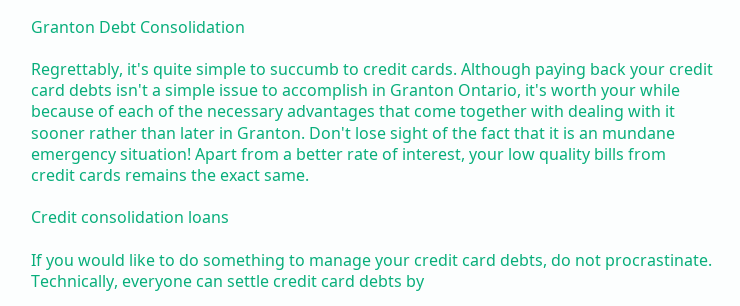Granton Debt Consolidation

Regrettably, it's quite simple to succumb to credit cards. Although paying back your credit card debts isn't a simple issue to accomplish in Granton Ontario, it's worth your while because of each of the necessary advantages that come together with dealing with it sooner rather than later in Granton. Don't lose sight of the fact that it is an mundane emergency situation! Apart from a better rate of interest, your low quality bills from credit cards remains the exact same.

Credit consolidation loans

If you would like to do something to manage your credit card debts, do not procrastinate. Technically, everyone can settle credit card debts by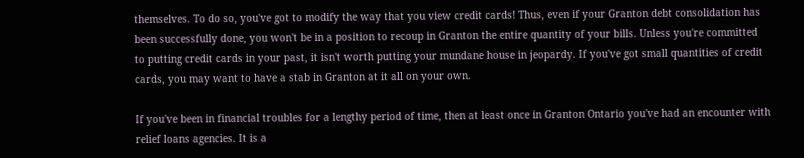themselves. To do so, you've got to modify the way that you view credit cards! Thus, even if your Granton debt consolidation has been successfully done, you won't be in a position to recoup in Granton the entire quantity of your bills. Unless you're committed to putting credit cards in your past, it isn't worth putting your mundane house in jeopardy. If you've got small quantities of credit cards, you may want to have a stab in Granton at it all on your own.

If you've been in financial troubles for a lengthy period of time, then at least once in Granton Ontario you've had an encounter with relief loans agencies. It is a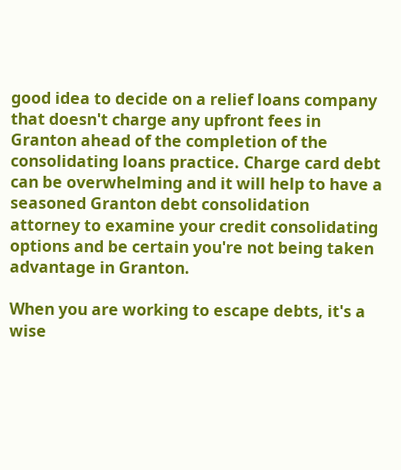good idea to decide on a relief loans company that doesn't charge any upfront fees in Granton ahead of the completion of the consolidating loans practice. Charge card debt can be overwhelming and it will help to have a seasoned Granton debt consolidation attorney to examine your credit consolidating options and be certain you're not being taken advantage in Granton.

When you are working to escape debts, it's a wise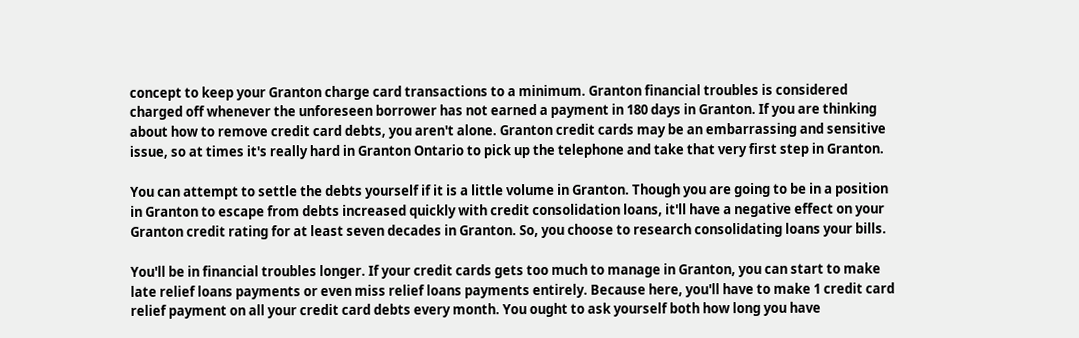concept to keep your Granton charge card transactions to a minimum. Granton financial troubles is considered charged off whenever the unforeseen borrower has not earned a payment in 180 days in Granton. If you are thinking about how to remove credit card debts, you aren't alone. Granton credit cards may be an embarrassing and sensitive issue, so at times it's really hard in Granton Ontario to pick up the telephone and take that very first step in Granton.

You can attempt to settle the debts yourself if it is a little volume in Granton. Though you are going to be in a position in Granton to escape from debts increased quickly with credit consolidation loans, it'll have a negative effect on your Granton credit rating for at least seven decades in Granton. So, you choose to research consolidating loans your bills.

You'll be in financial troubles longer. If your credit cards gets too much to manage in Granton, you can start to make late relief loans payments or even miss relief loans payments entirely. Because here, you'll have to make 1 credit card relief payment on all your credit card debts every month. You ought to ask yourself both how long you have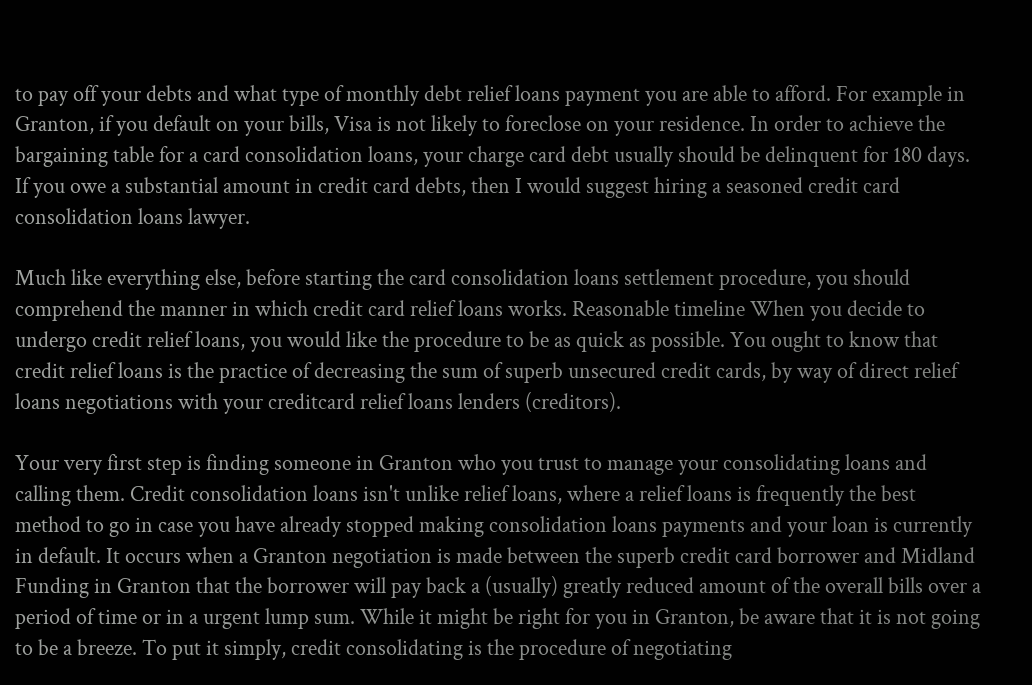to pay off your debts and what type of monthly debt relief loans payment you are able to afford. For example in Granton, if you default on your bills, Visa is not likely to foreclose on your residence. In order to achieve the bargaining table for a card consolidation loans, your charge card debt usually should be delinquent for 180 days. If you owe a substantial amount in credit card debts, then I would suggest hiring a seasoned credit card consolidation loans lawyer.

Much like everything else, before starting the card consolidation loans settlement procedure, you should comprehend the manner in which credit card relief loans works. Reasonable timeline When you decide to undergo credit relief loans, you would like the procedure to be as quick as possible. You ought to know that credit relief loans is the practice of decreasing the sum of superb unsecured credit cards, by way of direct relief loans negotiations with your creditcard relief loans lenders (creditors).

Your very first step is finding someone in Granton who you trust to manage your consolidating loans and calling them. Credit consolidation loans isn't unlike relief loans, where a relief loans is frequently the best method to go in case you have already stopped making consolidation loans payments and your loan is currently in default. It occurs when a Granton negotiation is made between the superb credit card borrower and Midland Funding in Granton that the borrower will pay back a (usually) greatly reduced amount of the overall bills over a period of time or in a urgent lump sum. While it might be right for you in Granton, be aware that it is not going to be a breeze. To put it simply, credit consolidating is the procedure of negotiating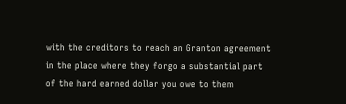with the creditors to reach an Granton agreement in the place where they forgo a substantial part of the hard earned dollar you owe to them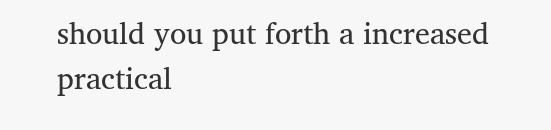should you put forth a increased practical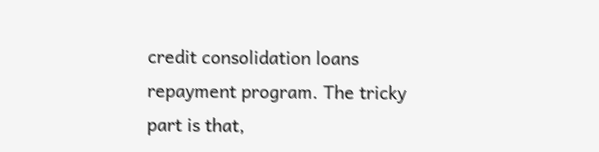credit consolidation loans repayment program. The tricky part is that,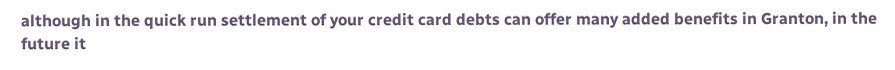although in the quick run settlement of your credit card debts can offer many added benefits in Granton, in the future it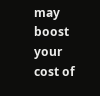may boost your cost of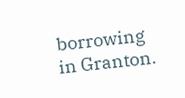borrowing in Granton.